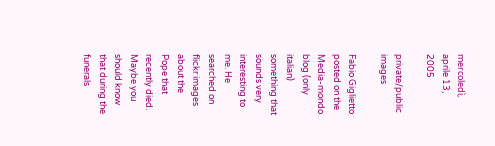mercoledì, aprile 13, 2005

private/public images

Fabio Giglietto posted on the Media-mondo blog (only italian) something that sounds very interesting to me. He searched on flickr images about the Pope that recently died. Maybe you should know that during the funerals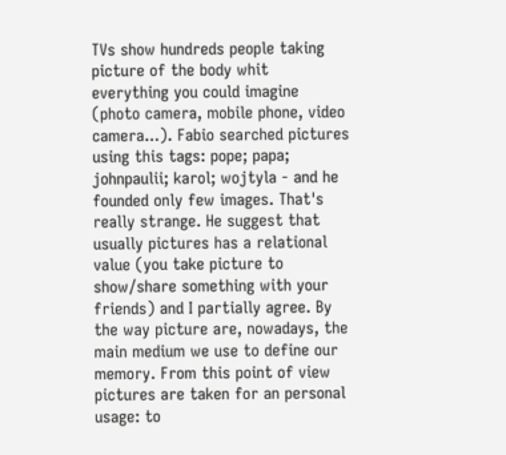TVs show hundreds people taking picture of the body whit everything you could imagine (photo camera, mobile phone, video camera...). Fabio searched pictures using this tags: pope; papa; johnpaulii; karol; wojtyla - and he founded only few images. That's really strange. He suggest that usually pictures has a relational value (you take picture to show/share something with your friends) and I partially agree. By the way picture are, nowadays, the main medium we use to define our memory. From this point of view pictures are taken for an personal usage: to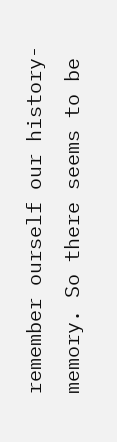remember ourself our history-memory. So there seems to be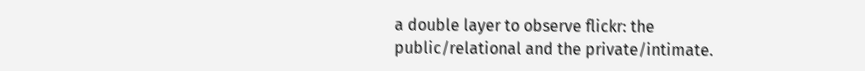a double layer to observe flickr: the public/relational and the private/intimate.